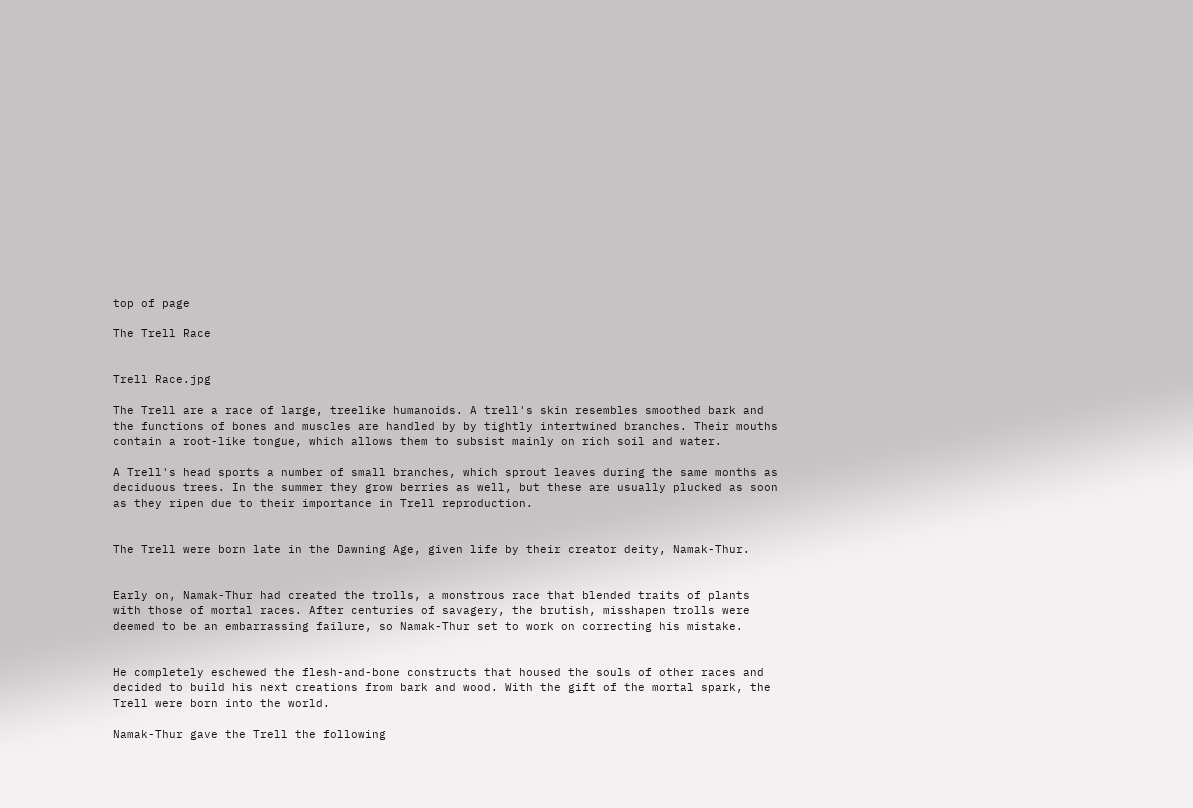top of page

The Trell Race


Trell Race.jpg

The Trell are a race of large, treelike humanoids. A trell's skin resembles smoothed bark and the functions of bones and muscles are handled by by tightly intertwined branches. Their mouths contain a root-like tongue, which allows them to subsist mainly on rich soil and water.

A Trell's head sports a number of small branches, which sprout leaves during the same months as deciduous trees. In the summer they grow berries as well, but these are usually plucked as soon as they ripen due to their importance in Trell reproduction.


The Trell were born late in the Dawning Age, given life by their creator deity, Namak-Thur.


Early on, Namak-Thur had created the trolls, a monstrous race that blended traits of plants with those of mortal races. After centuries of savagery, the brutish, misshapen trolls were deemed to be an embarrassing failure, so Namak-Thur set to work on correcting his mistake.


He completely eschewed the flesh-and-bone constructs that housed the souls of other races and decided to build his next creations from bark and wood. With the gift of the mortal spark, the Trell were born into the world.

Namak-Thur gave the Trell the following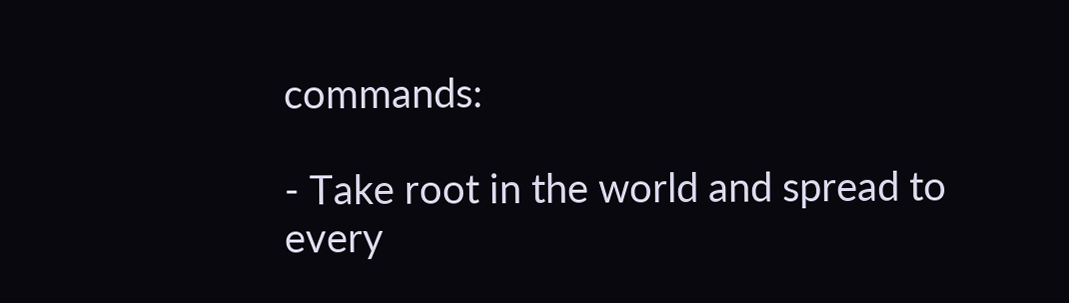commands:

- Take root in the world and spread to every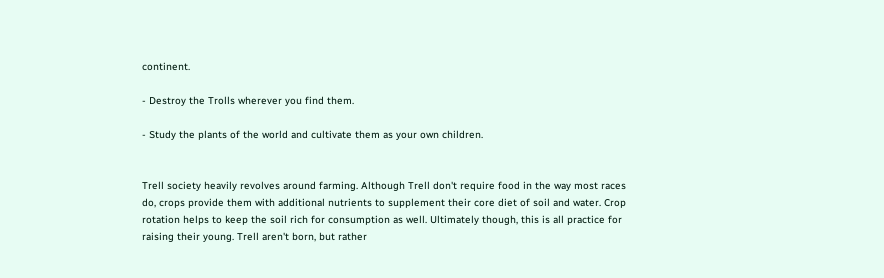continent.

- Destroy the Trolls wherever you find them.

- Study the plants of the world and cultivate them as your own children.


Trell society heavily revolves around farming. Although Trell don't require food in the way most races do, crops provide them with additional nutrients to supplement their core diet of soil and water. Crop rotation helps to keep the soil rich for consumption as well. Ultimately though, this is all practice for raising their young. Trell aren't born, but rather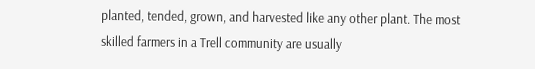planted, tended, grown, and harvested like any other plant. The most skilled farmers in a Trell community are usually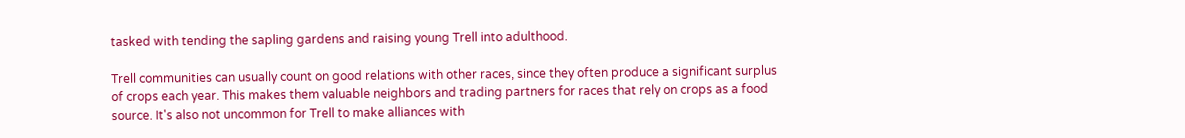tasked with tending the sapling gardens and raising young Trell into adulthood.

Trell communities can usually count on good relations with other races, since they often produce a significant surplus of crops each year. This makes them valuable neighbors and trading partners for races that rely on crops as a food source. It's also not uncommon for Trell to make alliances with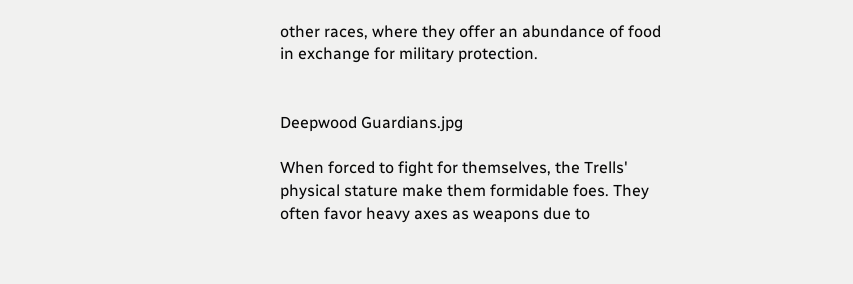other races, where they offer an abundance of food in exchange for military protection.


Deepwood Guardians.jpg

When forced to fight for themselves, the Trells' physical stature make them formidable foes. They often favor heavy axes as weapons due to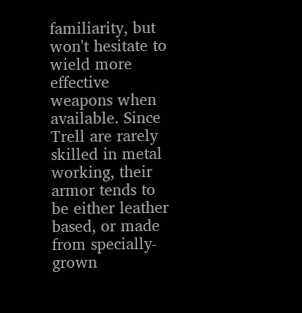familiarity, but won't hesitate to wield more effective weapons when available. Since Trell are rarely skilled in metal working, their armor tends to be either leather based, or made from specially-grown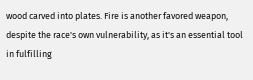wood carved into plates. Fire is another favored weapon, despite the race's own vulnerability, as it's an essential tool in fulfilling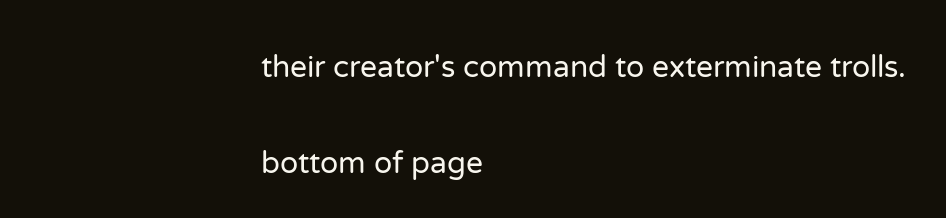their creator's command to exterminate trolls.

bottom of page